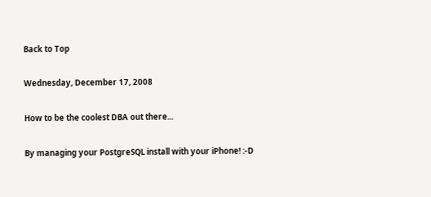Back to Top

Wednesday, December 17, 2008

How to be the coolest DBA out there...

By managing your PostgreSQL install with your iPhone! :-D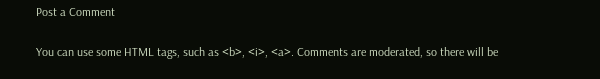Post a Comment

You can use some HTML tags, such as <b>, <i>, <a>. Comments are moderated, so there will be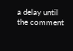a delay until the comment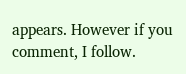appears. However if you comment, I follow.